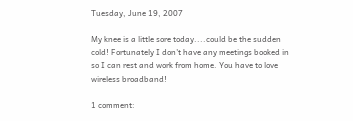Tuesday, June 19, 2007

My knee is a little sore today....could be the sudden cold! Fortunately I don't have any meetings booked in so I can rest and work from home. You have to love wireless broadband!

1 comment: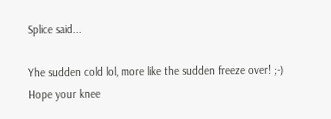Splice said...

Yhe sudden cold lol, more like the sudden freeze over! ;-)
Hope your knee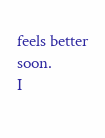feels better soon.
I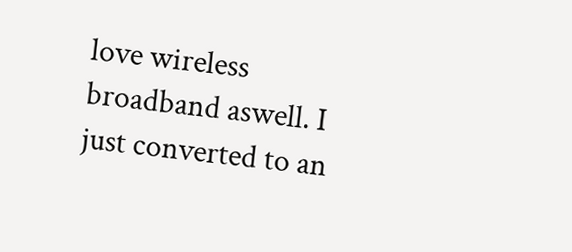love wireless broadband aswell. I just converted to an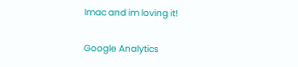Imac and im loving it!

Google Analytics